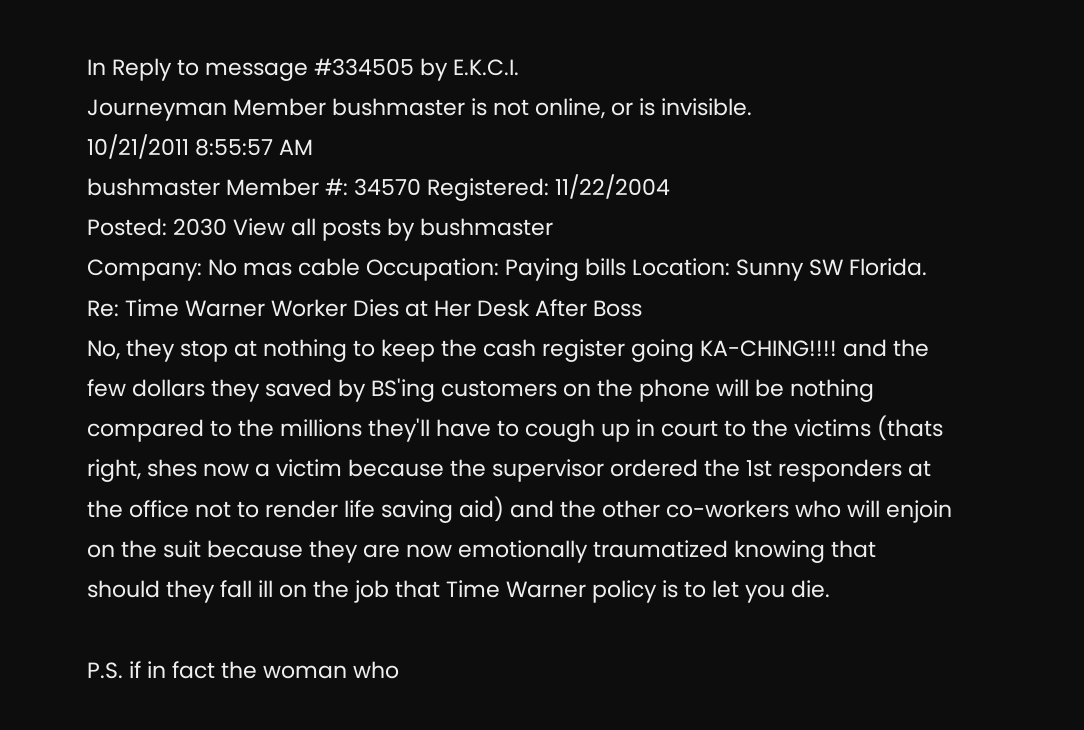In Reply to message #334505 by E.K.C.I.
Journeyman Member bushmaster is not online, or is invisible.
10/21/2011 8:55:57 AM
bushmaster Member #: 34570 Registered: 11/22/2004
Posted: 2030 View all posts by bushmaster
Company: No mas cable Occupation: Paying bills Location: Sunny SW Florida.
Re: Time Warner Worker Dies at Her Desk After Boss
No, they stop at nothing to keep the cash register going KA-CHING!!!! and the few dollars they saved by BS'ing customers on the phone will be nothing compared to the millions they'll have to cough up in court to the victims (thats right, shes now a victim because the supervisor ordered the 1st responders at the office not to render life saving aid) and the other co-workers who will enjoin on the suit because they are now emotionally traumatized knowing that should they fall ill on the job that Time Warner policy is to let you die.

P.S. if in fact the woman who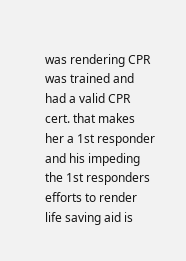was rendering CPR was trained and had a valid CPR cert. that makes her a 1st responder and his impeding the 1st responders efforts to render life saving aid is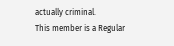actually criminal.
This member is a Regular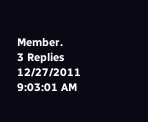Member.
3 Replies
12/27/2011 9:03:01 AM